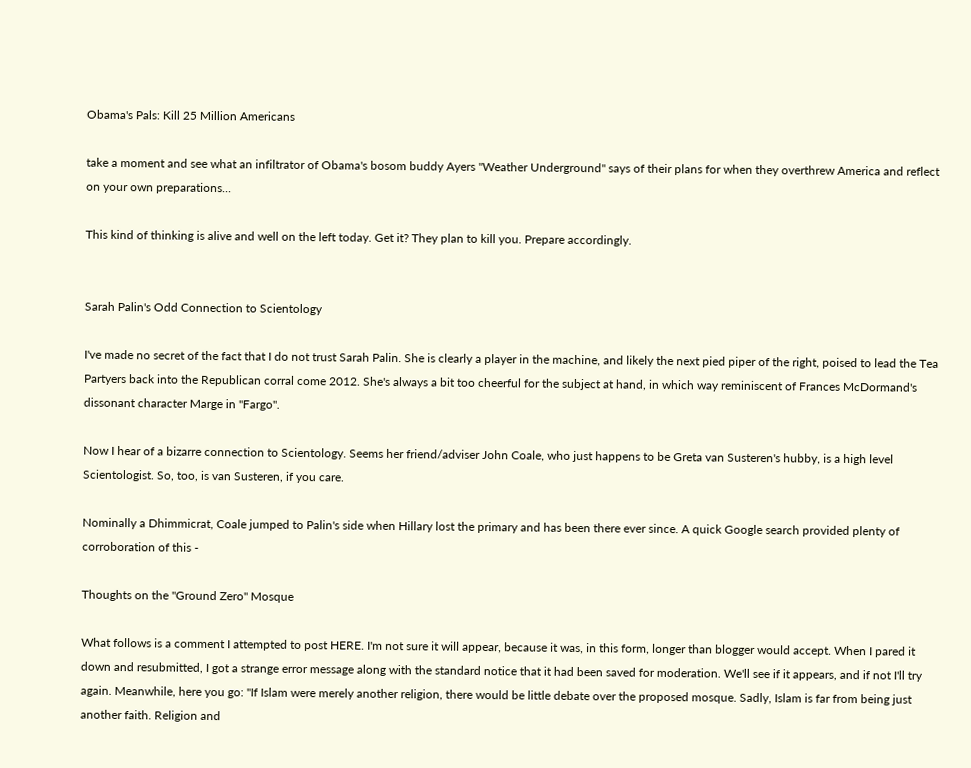Obama's Pals: Kill 25 Million Americans

take a moment and see what an infiltrator of Obama's bosom buddy Ayers "Weather Underground" says of their plans for when they overthrew America and reflect on your own preparations...

This kind of thinking is alive and well on the left today. Get it? They plan to kill you. Prepare accordingly.


Sarah Palin's Odd Connection to Scientology

I've made no secret of the fact that I do not trust Sarah Palin. She is clearly a player in the machine, and likely the next pied piper of the right, poised to lead the Tea Partyers back into the Republican corral come 2012. She's always a bit too cheerful for the subject at hand, in which way reminiscent of Frances McDormand's dissonant character Marge in "Fargo".

Now I hear of a bizarre connection to Scientology. Seems her friend/adviser John Coale, who just happens to be Greta van Susteren's hubby, is a high level Scientologist. So, too, is van Susteren, if you care.

Nominally a Dhimmicrat, Coale jumped to Palin's side when Hillary lost the primary and has been there ever since. A quick Google search provided plenty of corroboration of this -

Thoughts on the "Ground Zero" Mosque

What follows is a comment I attempted to post HERE. I'm not sure it will appear, because it was, in this form, longer than blogger would accept. When I pared it down and resubmitted, I got a strange error message along with the standard notice that it had been saved for moderation. We'll see if it appears, and if not I'll try again. Meanwhile, here you go: "If Islam were merely another religion, there would be little debate over the proposed mosque. Sadly, Islam is far from being just another faith. Religion and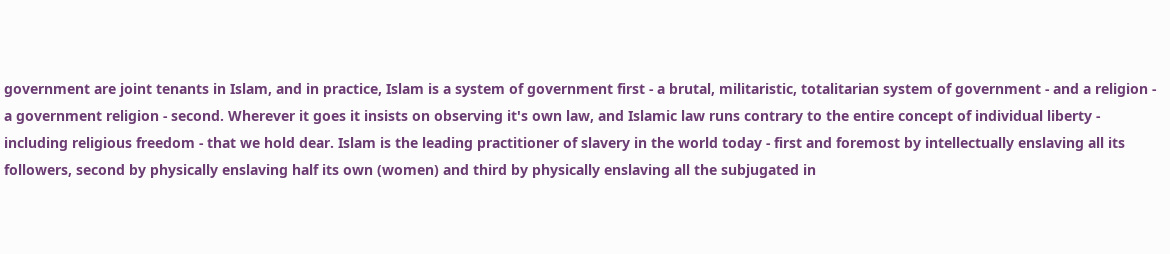government are joint tenants in Islam, and in practice, Islam is a system of government first - a brutal, militaristic, totalitarian system of government - and a religion - a government religion - second. Wherever it goes it insists on observing it's own law, and Islamic law runs contrary to the entire concept of individual liberty - including religious freedom - that we hold dear. Islam is the leading practitioner of slavery in the world today - first and foremost by intellectually enslaving all its followers, second by physically enslaving half its own (women) and third by physically enslaving all the subjugated in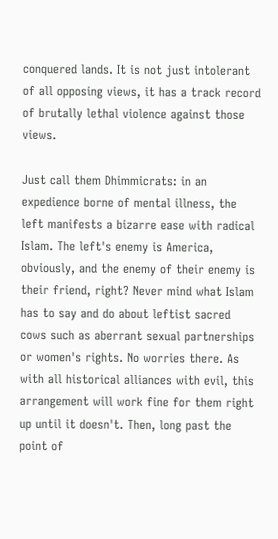conquered lands. It is not just intolerant of all opposing views, it has a track record of brutally lethal violence against those views.

Just call them Dhimmicrats: in an expedience borne of mental illness, the left manifests a bizarre ease with radical Islam. The left's enemy is America, obviously, and the enemy of their enemy is their friend, right? Never mind what Islam has to say and do about leftist sacred cows such as aberrant sexual partnerships or women's rights. No worries there. As with all historical alliances with evil, this arrangement will work fine for them right up until it doesn't. Then, long past the point of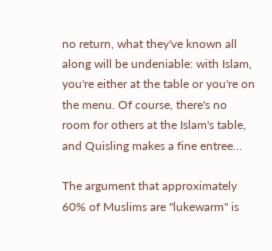no return, what they've known all along will be undeniable: with Islam, you're either at the table or you're on the menu. Of course, there's no room for others at the Islam's table, and Quisling makes a fine entree...

The argument that approximately 60% of Muslims are "lukewarm" is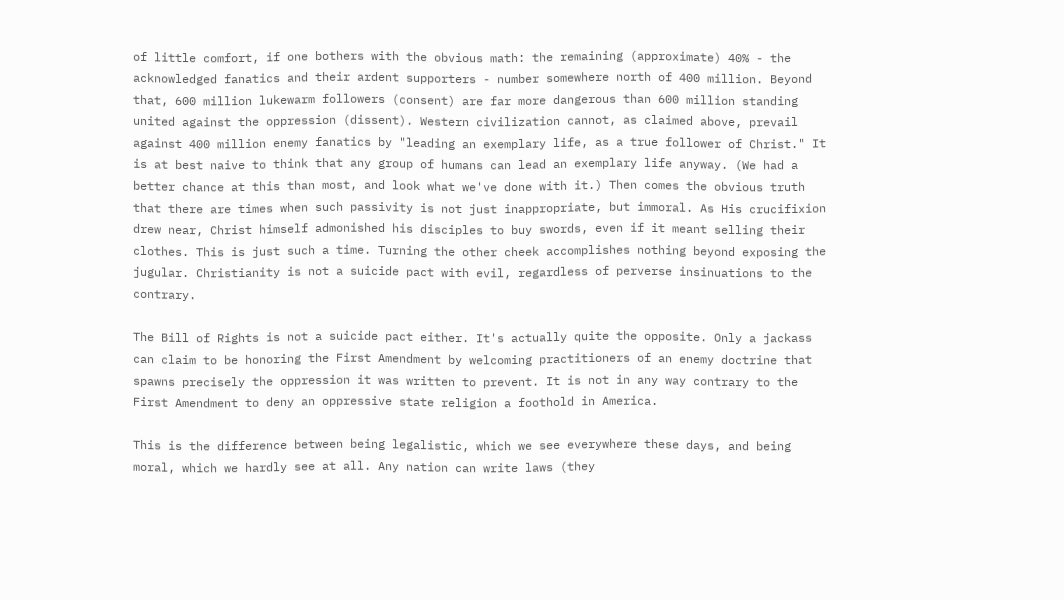of little comfort, if one bothers with the obvious math: the remaining (approximate) 40% - the acknowledged fanatics and their ardent supporters - number somewhere north of 400 million. Beyond that, 600 million lukewarm followers (consent) are far more dangerous than 600 million standing united against the oppression (dissent). Western civilization cannot, as claimed above, prevail against 400 million enemy fanatics by "leading an exemplary life, as a true follower of Christ." It is at best naive to think that any group of humans can lead an exemplary life anyway. (We had a better chance at this than most, and look what we've done with it.) Then comes the obvious truth that there are times when such passivity is not just inappropriate, but immoral. As His crucifixion drew near, Christ himself admonished his disciples to buy swords, even if it meant selling their clothes. This is just such a time. Turning the other cheek accomplishes nothing beyond exposing the jugular. Christianity is not a suicide pact with evil, regardless of perverse insinuations to the contrary.

The Bill of Rights is not a suicide pact either. It's actually quite the opposite. Only a jackass can claim to be honoring the First Amendment by welcoming practitioners of an enemy doctrine that spawns precisely the oppression it was written to prevent. It is not in any way contrary to the First Amendment to deny an oppressive state religion a foothold in America.

This is the difference between being legalistic, which we see everywhere these days, and being moral, which we hardly see at all. Any nation can write laws (they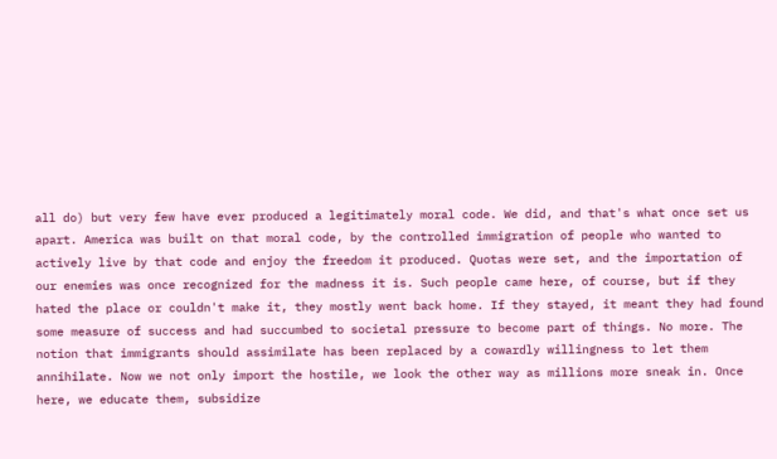all do) but very few have ever produced a legitimately moral code. We did, and that's what once set us apart. America was built on that moral code, by the controlled immigration of people who wanted to actively live by that code and enjoy the freedom it produced. Quotas were set, and the importation of our enemies was once recognized for the madness it is. Such people came here, of course, but if they hated the place or couldn't make it, they mostly went back home. If they stayed, it meant they had found some measure of success and had succumbed to societal pressure to become part of things. No more. The notion that immigrants should assimilate has been replaced by a cowardly willingness to let them annihilate. Now we not only import the hostile, we look the other way as millions more sneak in. Once here, we educate them, subsidize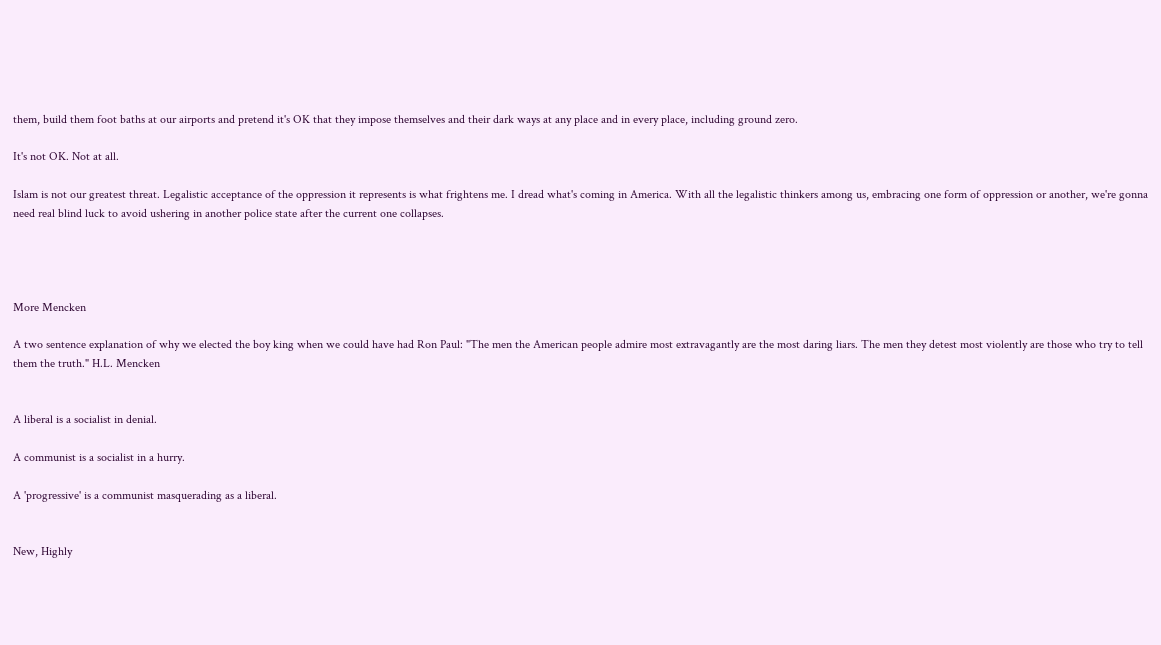them, build them foot baths at our airports and pretend it's OK that they impose themselves and their dark ways at any place and in every place, including ground zero.

It's not OK. Not at all.

Islam is not our greatest threat. Legalistic acceptance of the oppression it represents is what frightens me. I dread what's coming in America. With all the legalistic thinkers among us, embracing one form of oppression or another, we're gonna need real blind luck to avoid ushering in another police state after the current one collapses.




More Mencken

A two sentence explanation of why we elected the boy king when we could have had Ron Paul: "The men the American people admire most extravagantly are the most daring liars. The men they detest most violently are those who try to tell them the truth." H.L. Mencken


A liberal is a socialist in denial.

A communist is a socialist in a hurry.

A 'progressive' is a communist masquerading as a liberal.


New, Highly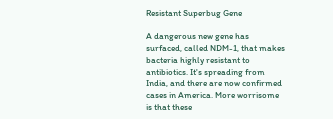Resistant Superbug Gene

A dangerous new gene has surfaced, called NDM-1, that makes bacteria highly resistant to antibiotics. It's spreading from India, and there are now confirmed cases in America. More worrisome is that these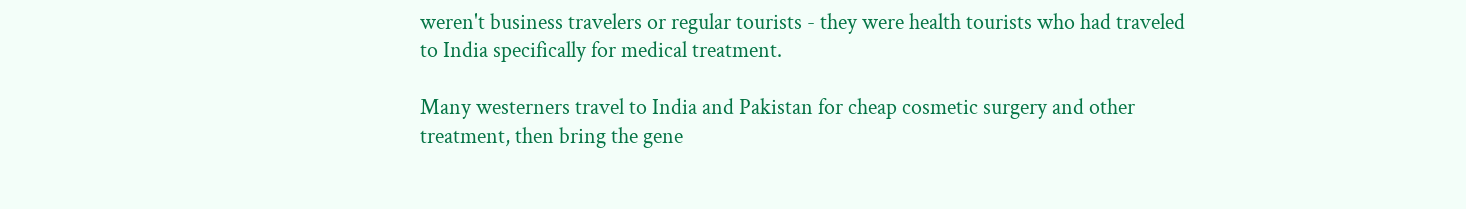weren't business travelers or regular tourists - they were health tourists who had traveled to India specifically for medical treatment.

Many westerners travel to India and Pakistan for cheap cosmetic surgery and other treatment, then bring the gene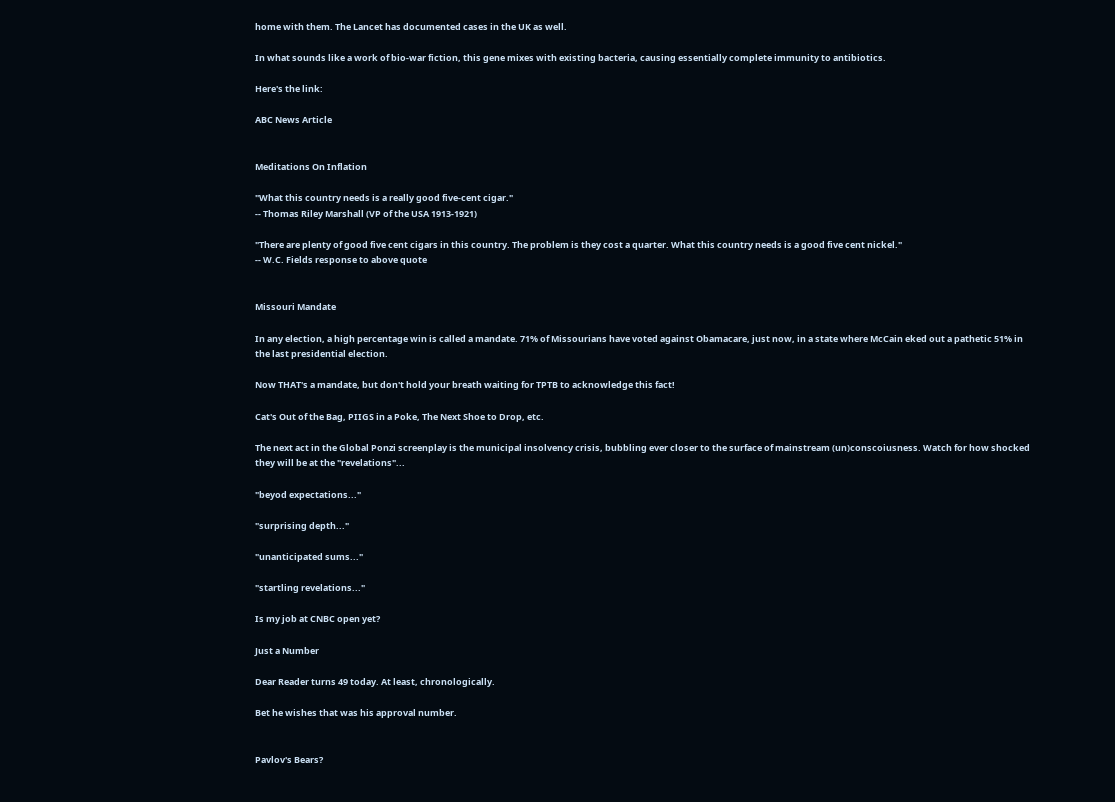home with them. The Lancet has documented cases in the UK as well.

In what sounds like a work of bio-war fiction, this gene mixes with existing bacteria, causing essentially complete immunity to antibiotics.

Here's the link:

ABC News Article


Meditations On Inflation

"What this country needs is a really good five-cent cigar."
-- Thomas Riley Marshall (VP of the USA 1913-1921)

"There are plenty of good five cent cigars in this country. The problem is they cost a quarter. What this country needs is a good five cent nickel."
-- W.C. Fields response to above quote


Missouri Mandate

In any election, a high percentage win is called a mandate. 71% of Missourians have voted against Obamacare, just now, in a state where McCain eked out a pathetic 51% in the last presidential election.

Now THAT's a mandate, but don't hold your breath waiting for TPTB to acknowledge this fact!

Cat's Out of the Bag, PIIGS in a Poke, The Next Shoe to Drop, etc.

The next act in the Global Ponzi screenplay is the municipal insolvency crisis, bubbling ever closer to the surface of mainstream (un)conscoiusness. Watch for how shocked they will be at the "revelations"...

"beyod expectations..."

"surprising depth..."

"unanticipated sums..."

"startling revelations..."

Is my job at CNBC open yet?

Just a Number

Dear Reader turns 49 today. At least, chronologically.

Bet he wishes that was his approval number.


Pavlov's Bears?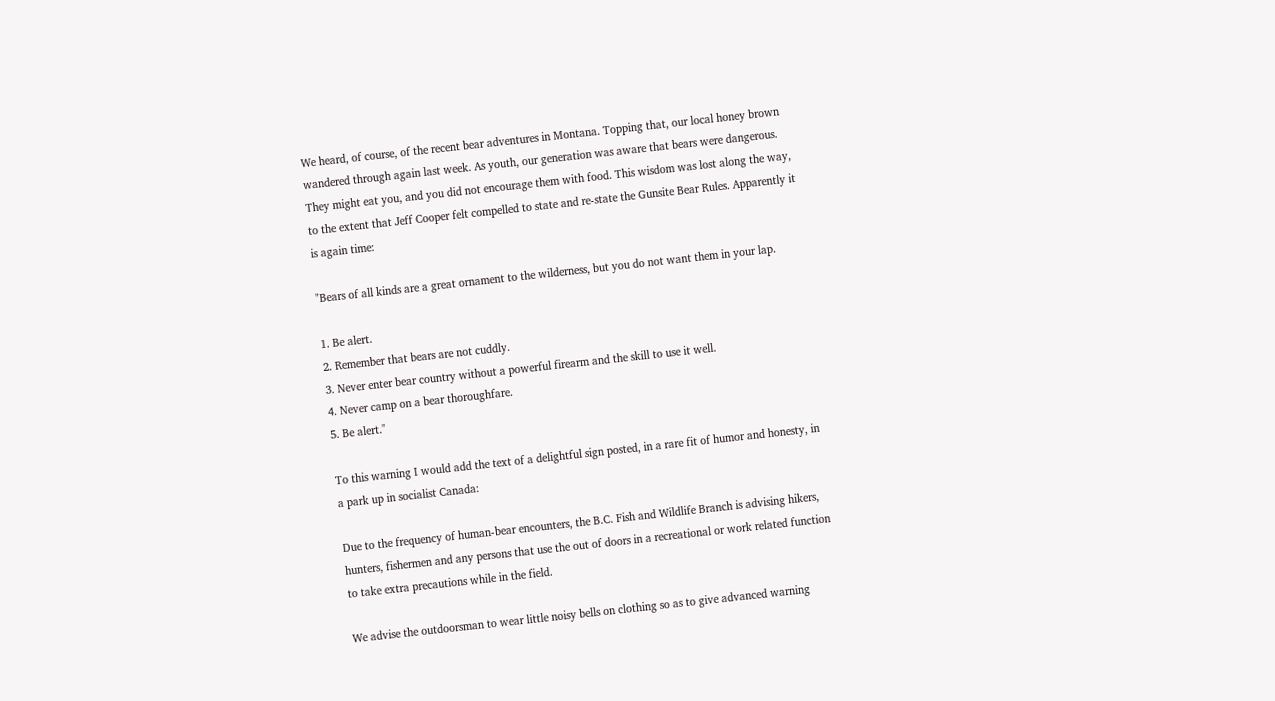We heard, of course, of the recent bear adventures in Montana. Topping that, our local honey brown wandered through again last week. As youth, our generation was aware that bears were dangerous. They might eat you, and you did not encourage them with food. This wisdom was lost along the way, to the extent that Jeff Cooper felt compelled to state and re-state the Gunsite Bear Rules. Apparently it is again time:

"Bears of all kinds are a great ornament to the wilderness, but you do not want them in your lap.

1. Be alert.
2. Remember that bears are not cuddly.
3. Never enter bear country without a powerful firearm and the skill to use it well.
4. Never camp on a bear thoroughfare.
5. Be alert."

To this warning I would add the text of a delightful sign posted, in a rare fit of humor and honesty, in a park up in socialist Canada:

Due to the frequency of human-bear encounters, the B.C. Fish and Wildlife Branch is advising hikers, hunters, fishermen and any persons that use the out of doors in a recreational or work related function to take extra precautions while in the field.

We advise the outdoorsman to wear little noisy bells on clothing so as to give advanced warning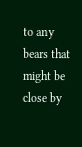to any bears that might be close by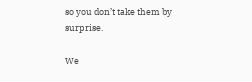so you don’t take them by surprise.

We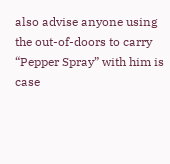also advise anyone using the out-of-doors to carry “Pepper Spray” with him is case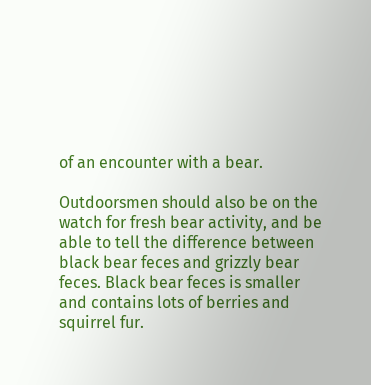of an encounter with a bear.

Outdoorsmen should also be on the watch for fresh bear activity, and be able to tell the difference between black bear feces and grizzly bear feces. Black bear feces is smaller and contains lots of berries and squirrel fur.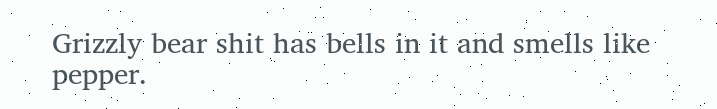Grizzly bear shit has bells in it and smells like pepper.